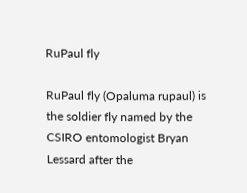RuPaul fly

RuPaul fly (Opaluma rupaul) is the soldier fly named by the CSIRO entomologist Bryan Lessard after the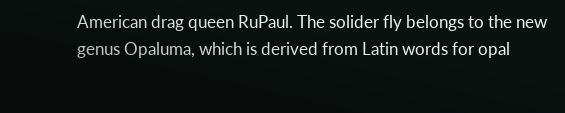American drag queen RuPaul. The solider fly belongs to the new genus Opaluma, which is derived from Latin words for opal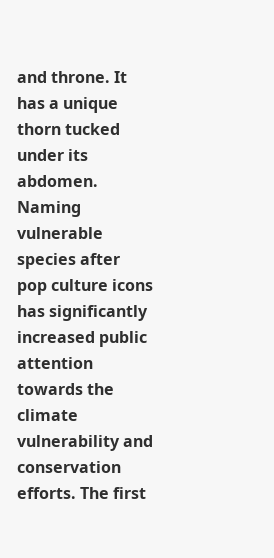and throne. It has a unique thorn tucked under its abdomen.
Naming vulnerable species after pop culture icons has significantly increased public attention towards the climate vulnerability and conservation efforts. The first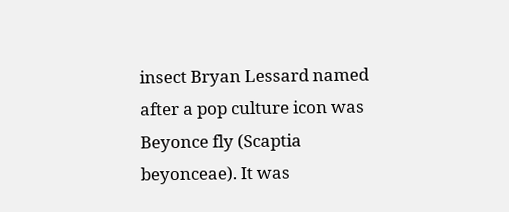insect Bryan Lessard named after a pop culture icon was Beyonce fly (Scaptia beyonceae). It was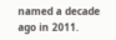named a decade ago in 2011.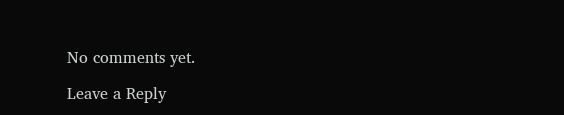No comments yet.

Leave a Reply